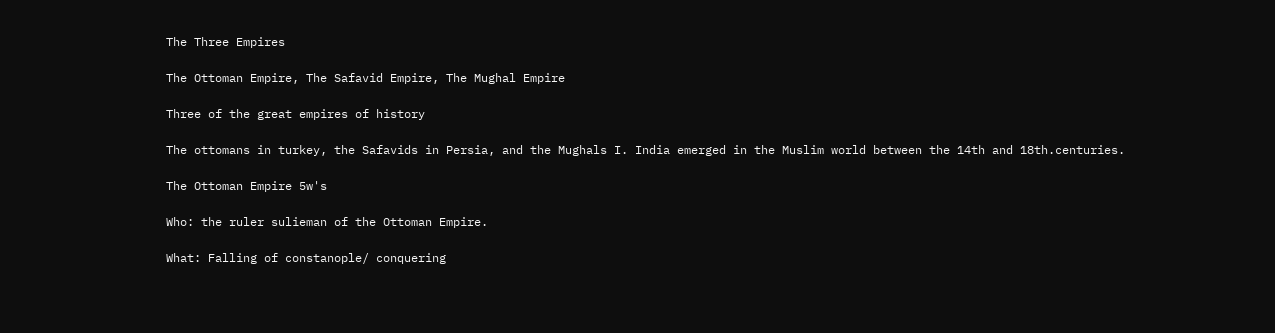The Three Empires

The Ottoman Empire, The Safavid Empire, The Mughal Empire

Three of the great empires of history

The ottomans in turkey, the Safavids in Persia, and the Mughals I. India emerged in the Muslim world between the 14th and 18th.centuries.

The Ottoman Empire 5w's

Who: the ruler sulieman of the Ottoman Empire.

What: Falling of constanople/ conquering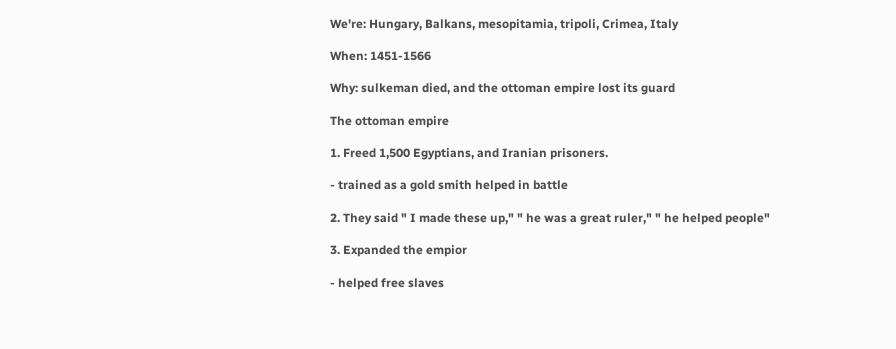We're: Hungary, Balkans, mesopitamia, tripoli, Crimea, Italy

When: 1451-1566

Why: sulkeman died, and the ottoman empire lost its guard

The ottoman empire

1. Freed 1,500 Egyptians, and Iranian prisoners.

- trained as a gold smith helped in battle

2. They said " I made these up," " he was a great ruler," " he helped people"

3. Expanded the empior

- helped free slaves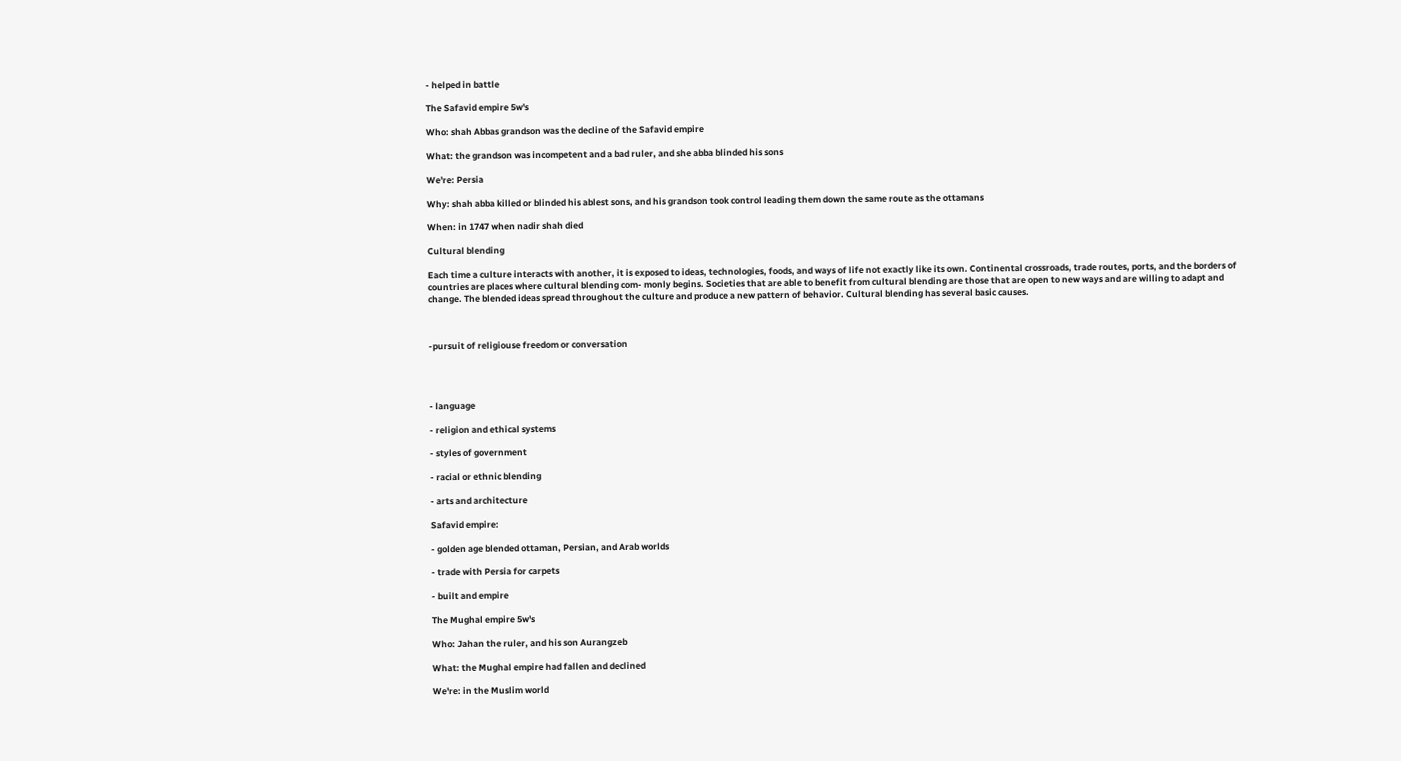- helped in battle

The Safavid empire 5w's

Who: shah Abbas grandson was the decline of the Safavid empire

What: the grandson was incompetent and a bad ruler, and she abba blinded his sons

We're: Persia

Why: shah abba killed or blinded his ablest sons, and his grandson took control leading them down the same route as the ottamans

When: in 1747 when nadir shah died

Cultural blending

Each time a culture interacts with another, it is exposed to ideas, technologies, foods, and ways of life not exactly like its own. Continental crossroads, trade routes, ports, and the borders of countries are places where cultural blending com- monly begins. Societies that are able to benefit from cultural blending are those that are open to new ways and are willing to adapt and change. The blended ideas spread throughout the culture and produce a new pattern of behavior. Cultural blending has several basic causes.



-pursuit of religiouse freedom or conversation




- language

- religion and ethical systems

- styles of government

- racial or ethnic blending

- arts and architecture

Safavid empire:

- golden age blended ottaman, Persian, and Arab worlds

- trade with Persia for carpets

- built and empire

The Mughal empire 5w's

Who: Jahan the ruler, and his son Aurangzeb

What: the Mughal empire had fallen and declined

We're: in the Muslim world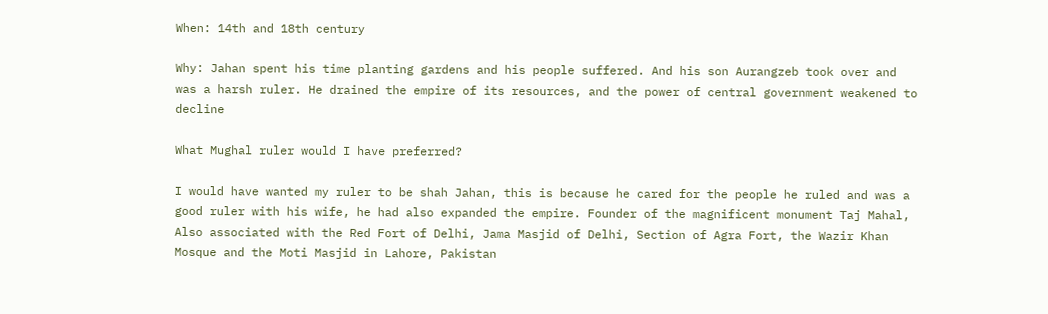When: 14th and 18th century

Why: Jahan spent his time planting gardens and his people suffered. And his son Aurangzeb took over and was a harsh ruler. He drained the empire of its resources, and the power of central government weakened to decline

What Mughal ruler would I have preferred?

I would have wanted my ruler to be shah Jahan, this is because he cared for the people he ruled and was a good ruler with his wife, he had also expanded the empire. Founder of the magnificent monument Taj Mahal, Also associated with the Red Fort of Delhi, Jama Masjid of Delhi, Section of Agra Fort, the Wazir Khan Mosque and the Moti Masjid in Lahore, Pakistan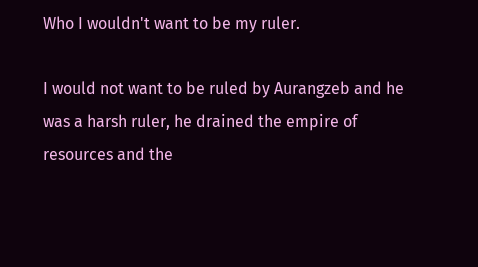Who I wouldn't want to be my ruler.

I would not want to be ruled by Aurangzeb and he was a harsh ruler, he drained the empire of resources and the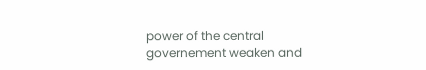power of the central governement weaken and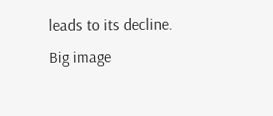leads to its decline.
Big image